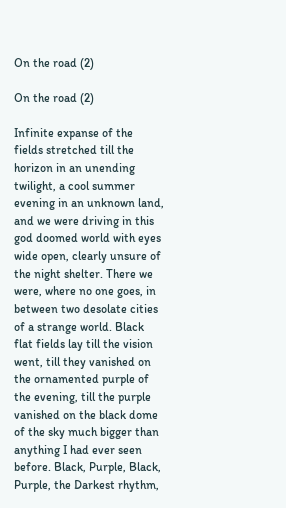On the road (2)

On the road (2)

Infinite expanse of the fields stretched till the horizon in an unending twilight, a cool summer evening in an unknown land, and we were driving in this god doomed world with eyes wide open, clearly unsure of the night shelter. There we were, where no one goes, in between two desolate cities of a strange world. Black flat fields lay till the vision went, till they vanished on the ornamented purple of the evening, till the purple vanished on the black dome of the sky much bigger than anything I had ever seen before. Black, Purple, Black, Purple, the Darkest rhythm,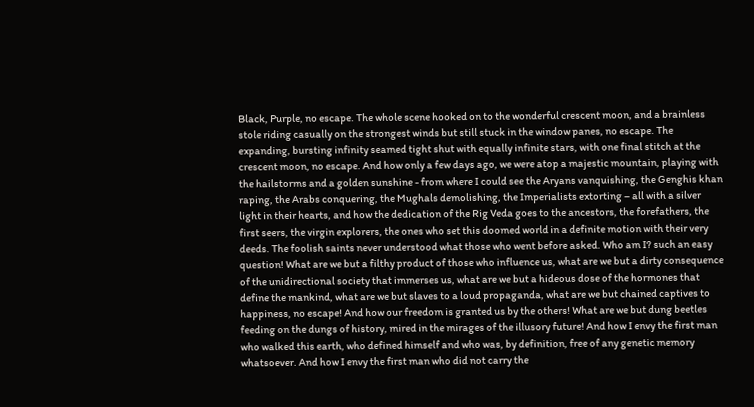Black, Purple, no escape. The whole scene hooked on to the wonderful crescent moon, and a brainless stole riding casually on the strongest winds but still stuck in the window panes, no escape. The expanding, bursting infinity seamed tight shut with equally infinite stars, with one final stitch at the crescent moon, no escape. And how only a few days ago, we were atop a majestic mountain, playing with the hailstorms and a golden sunshine - from where I could see the Aryans vanquishing, the Genghis khan raping, the Arabs conquering, the Mughals demolishing, the Imperialists extorting – all with a silver light in their hearts, and how the dedication of the Rig Veda goes to the ancestors, the forefathers, the first seers, the virgin explorers, the ones who set this doomed world in a definite motion with their very deeds. The foolish saints never understood what those who went before asked. Who am I? such an easy question! What are we but a filthy product of those who influence us, what are we but a dirty consequence of the unidirectional society that immerses us, what are we but a hideous dose of the hormones that define the mankind, what are we but slaves to a loud propaganda, what are we but chained captives to happiness, no escape! And how our freedom is granted us by the others! What are we but dung beetles feeding on the dungs of history, mired in the mirages of the illusory future! And how I envy the first man who walked this earth, who defined himself and who was, by definition, free of any genetic memory whatsoever. And how I envy the first man who did not carry the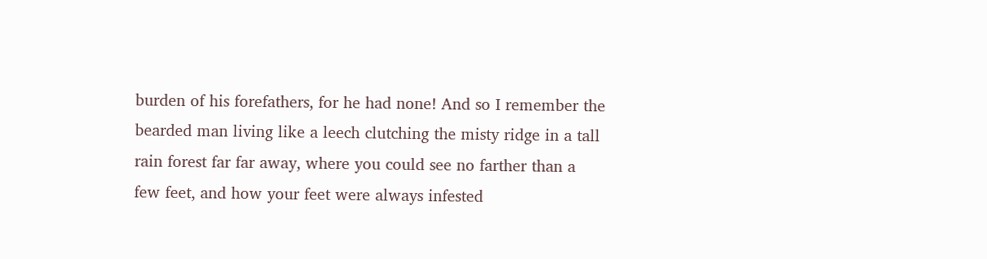burden of his forefathers, for he had none! And so I remember the bearded man living like a leech clutching the misty ridge in a tall rain forest far far away, where you could see no farther than a few feet, and how your feet were always infested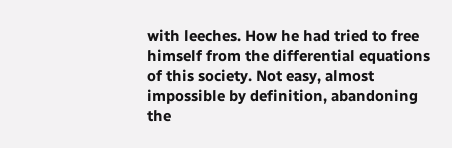with leeches. How he had tried to free himself from the differential equations of this society. Not easy, almost impossible by definition, abandoning the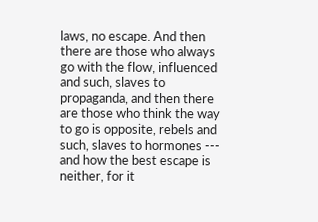laws, no escape. And then there are those who always go with the flow, influenced and such, slaves to propaganda, and then there are those who think the way to go is opposite, rebels and such, slaves to hormones --- and how the best escape is neither, for it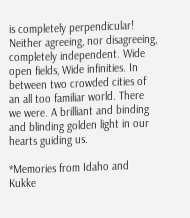is completely perpendicular! Neither agreeing, nor disagreeing, completely independent. Wide open fields, Wide infinities. In between two crowded cities of an all too familiar world. There we were. A brilliant and binding and blinding golden light in our hearts guiding us.

*Memories from Idaho and Kukke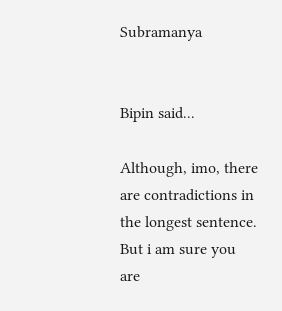Subramanya


Bipin said...

Although, imo, there are contradictions in the longest sentence. But i am sure you are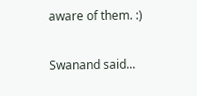aware of them. :)

Swanand said...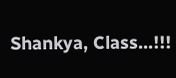Shankya, Class...!!!